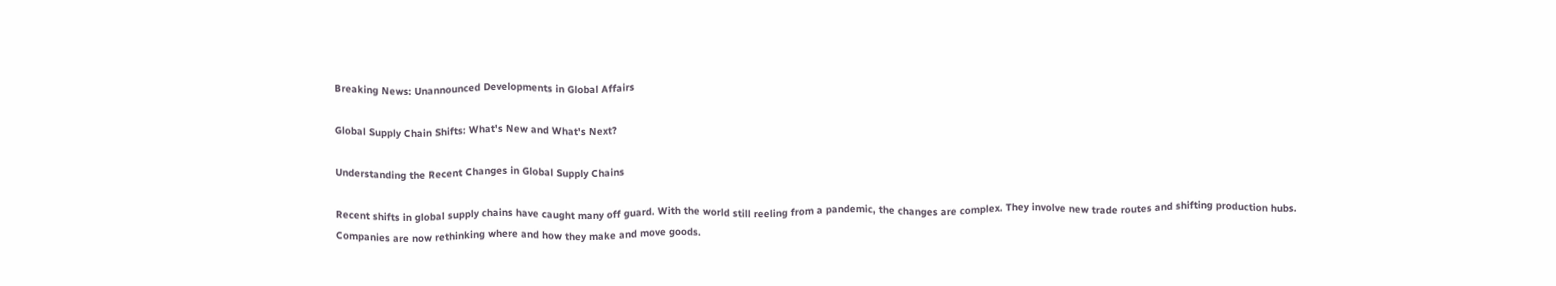Breaking News: Unannounced Developments in Global Affairs

Global Supply Chain Shifts: What's New and What's Next?

Understanding the Recent Changes in Global Supply Chains

Recent shifts in global supply chains have caught many off guard. With the world still reeling from a pandemic, the changes are complex. They involve new trade routes and shifting production hubs. Companies are now rethinking where and how they make and move goods.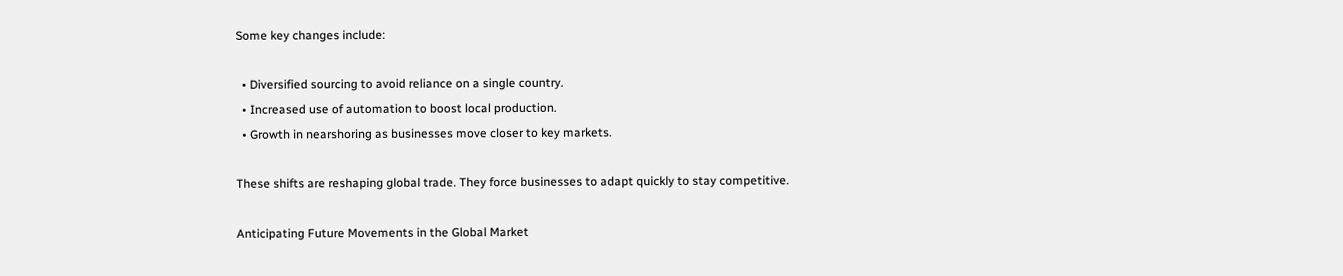Some key changes include:

  • Diversified sourcing to avoid reliance on a single country.
  • Increased use of automation to boost local production.
  • Growth in nearshoring as businesses move closer to key markets.

These shifts are reshaping global trade. They force businesses to adapt quickly to stay competitive.

Anticipating Future Movements in the Global Market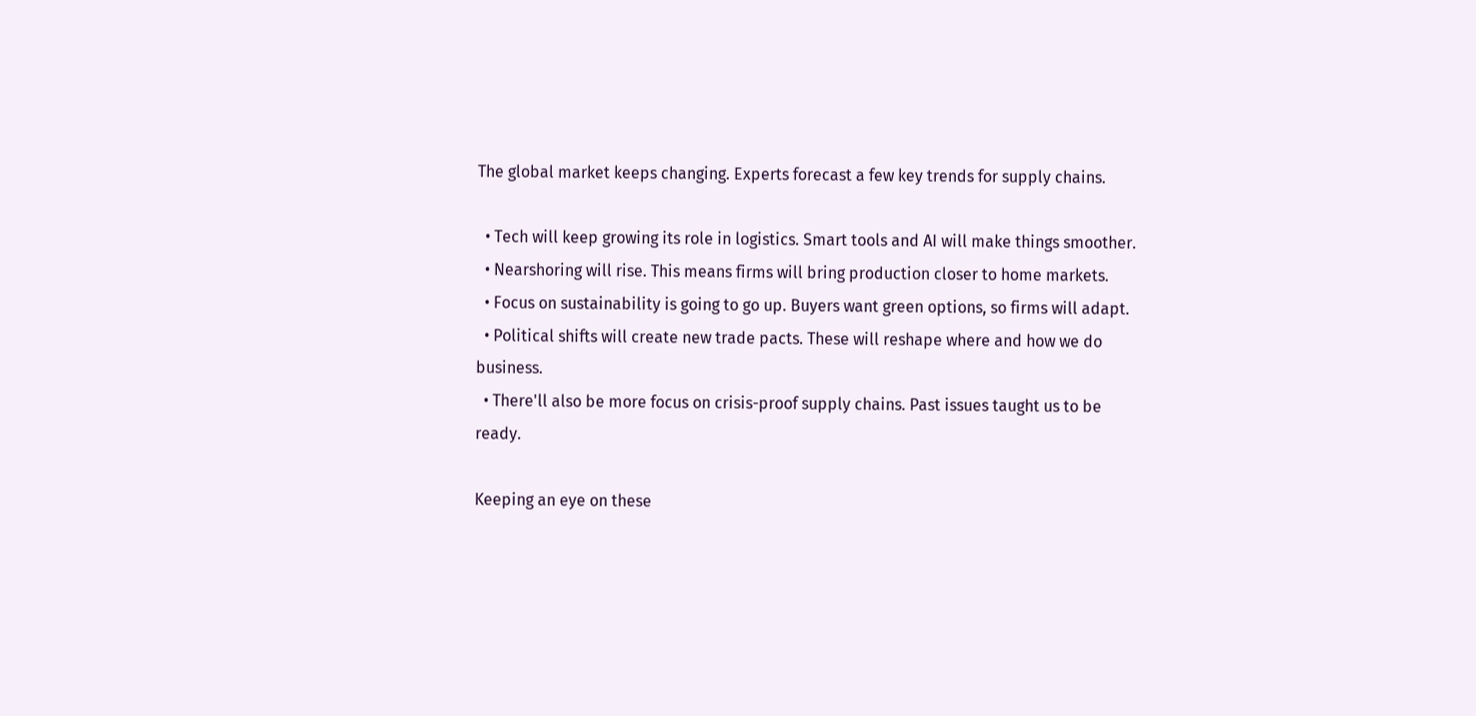The global market keeps changing. Experts forecast a few key trends for supply chains.

  • Tech will keep growing its role in logistics. Smart tools and AI will make things smoother.
  • Nearshoring will rise. This means firms will bring production closer to home markets.
  • Focus on sustainability is going to go up. Buyers want green options, so firms will adapt.
  • Political shifts will create new trade pacts. These will reshape where and how we do business.
  • There'll also be more focus on crisis-proof supply chains. Past issues taught us to be ready.

Keeping an eye on these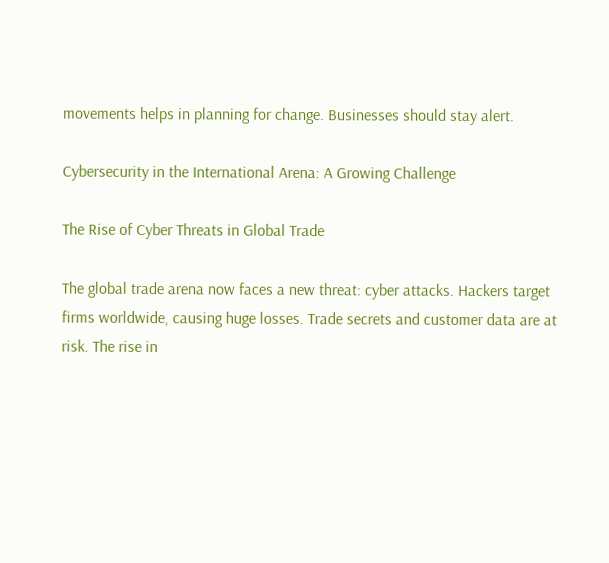movements helps in planning for change. Businesses should stay alert.

Cybersecurity in the International Arena: A Growing Challenge

The Rise of Cyber Threats in Global Trade

The global trade arena now faces a new threat: cyber attacks. Hackers target firms worldwide, causing huge losses. Trade secrets and customer data are at risk. The rise in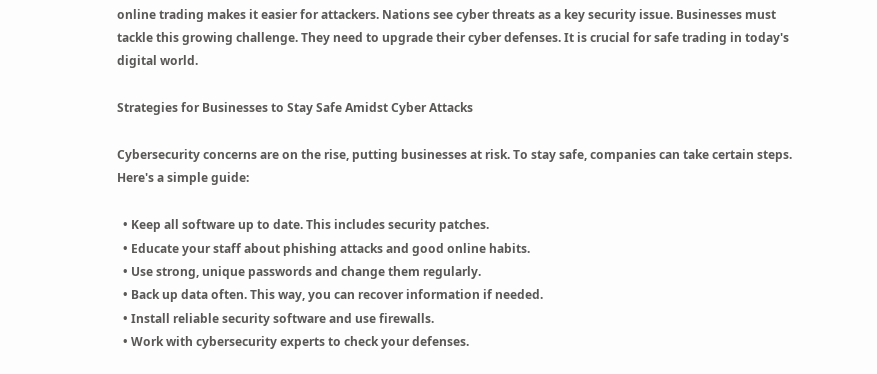online trading makes it easier for attackers. Nations see cyber threats as a key security issue. Businesses must tackle this growing challenge. They need to upgrade their cyber defenses. It is crucial for safe trading in today's digital world.

Strategies for Businesses to Stay Safe Amidst Cyber Attacks

Cybersecurity concerns are on the rise, putting businesses at risk. To stay safe, companies can take certain steps. Here's a simple guide:

  • Keep all software up to date. This includes security patches.
  • Educate your staff about phishing attacks and good online habits.
  • Use strong, unique passwords and change them regularly.
  • Back up data often. This way, you can recover information if needed.
  • Install reliable security software and use firewalls.
  • Work with cybersecurity experts to check your defenses.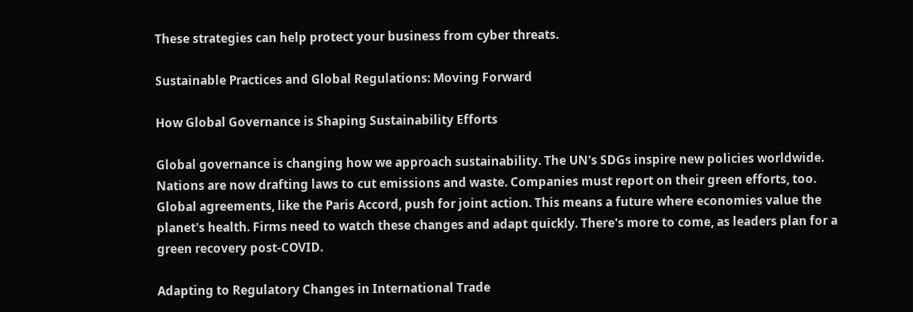These strategies can help protect your business from cyber threats.

Sustainable Practices and Global Regulations: Moving Forward

How Global Governance is Shaping Sustainability Efforts

Global governance is changing how we approach sustainability. The UN's SDGs inspire new policies worldwide. Nations are now drafting laws to cut emissions and waste. Companies must report on their green efforts, too. Global agreements, like the Paris Accord, push for joint action. This means a future where economies value the planet's health. Firms need to watch these changes and adapt quickly. There's more to come, as leaders plan for a green recovery post-COVID.

Adapting to Regulatory Changes in International Trade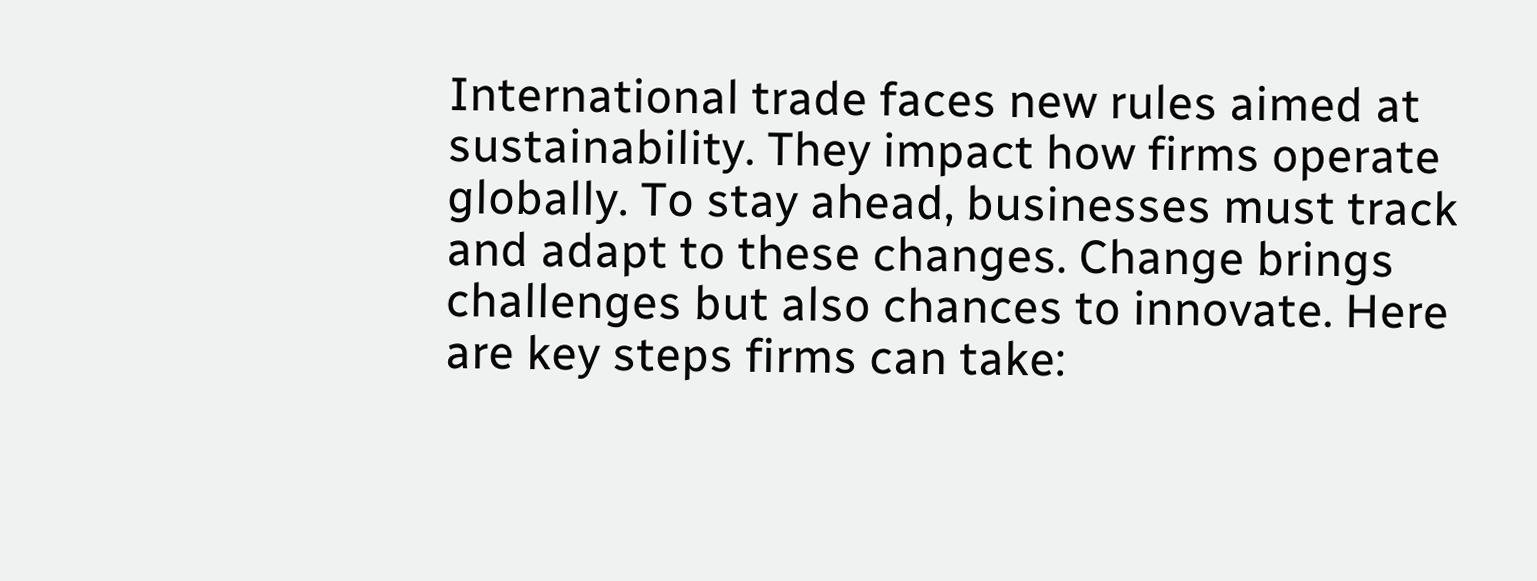International trade faces new rules aimed at sustainability. They impact how firms operate globally. To stay ahead, businesses must track and adapt to these changes. Change brings challenges but also chances to innovate. Here are key steps firms can take: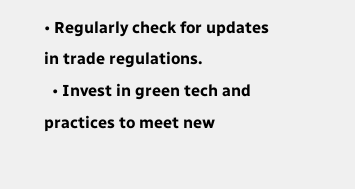• Regularly check for updates in trade regulations.
  • Invest in green tech and practices to meet new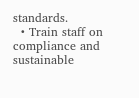standards.
  • Train staff on compliance and sustainable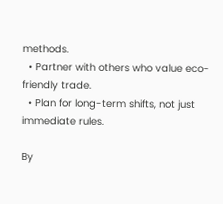methods.
  • Partner with others who value eco-friendly trade.
  • Plan for long-term shifts, not just immediate rules.

By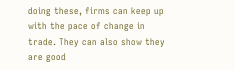doing these, firms can keep up with the pace of change in trade. They can also show they are good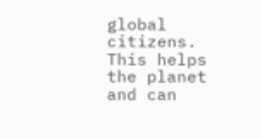global citizens. This helps the planet and can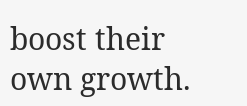boost their own growth.